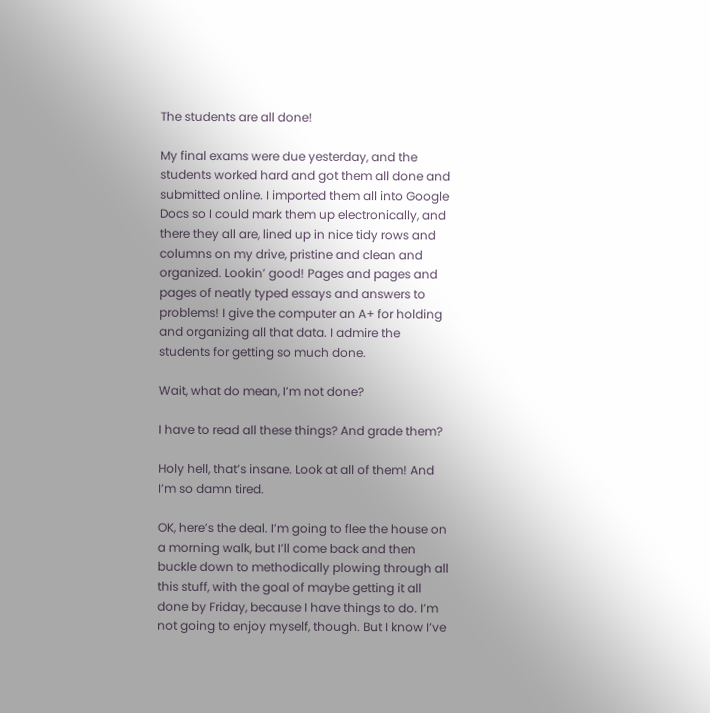The students are all done!

My final exams were due yesterday, and the students worked hard and got them all done and submitted online. I imported them all into Google Docs so I could mark them up electronically, and there they all are, lined up in nice tidy rows and columns on my drive, pristine and clean and organized. Lookin’ good! Pages and pages and pages of neatly typed essays and answers to problems! I give the computer an A+ for holding and organizing all that data. I admire the students for getting so much done.

Wait, what do mean, I’m not done?

I have to read all these things? And grade them?

Holy hell, that’s insane. Look at all of them! And I’m so damn tired.

OK, here’s the deal. I’m going to flee the house on a morning walk, but I’ll come back and then buckle down to methodically plowing through all this stuff, with the goal of maybe getting it all done by Friday, because I have things to do. I’m not going to enjoy myself, though. But I know I’ve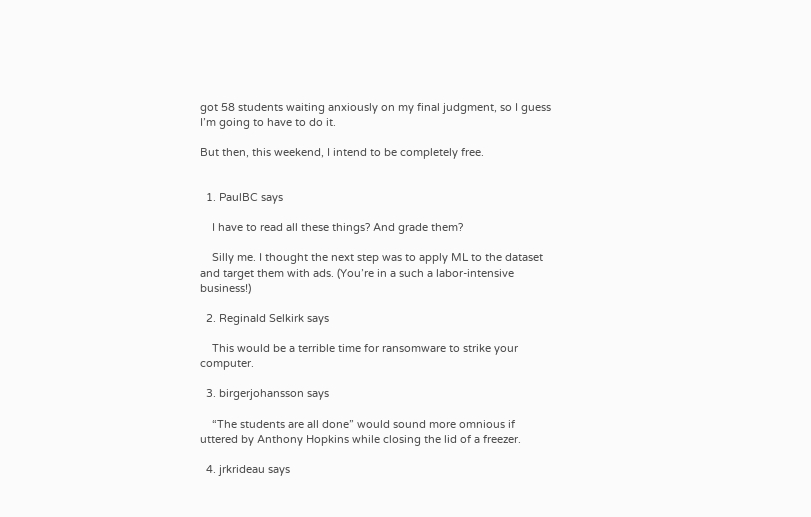got 58 students waiting anxiously on my final judgment, so I guess I’m going to have to do it.

But then, this weekend, I intend to be completely free.


  1. PaulBC says

    I have to read all these things? And grade them?

    Silly me. I thought the next step was to apply ML to the dataset and target them with ads. (You’re in a such a labor-intensive business!)

  2. Reginald Selkirk says

    This would be a terrible time for ransomware to strike your computer.

  3. birgerjohansson says

    “The students are all done” would sound more omnious if uttered by Anthony Hopkins while closing the lid of a freezer.

  4. jrkrideau says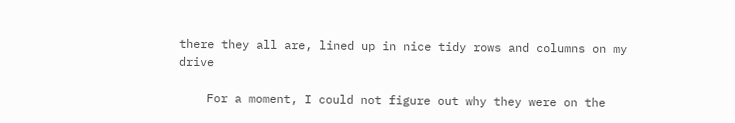there they all are, lined up in nice tidy rows and columns on my drive

    For a moment, I could not figure out why they were on the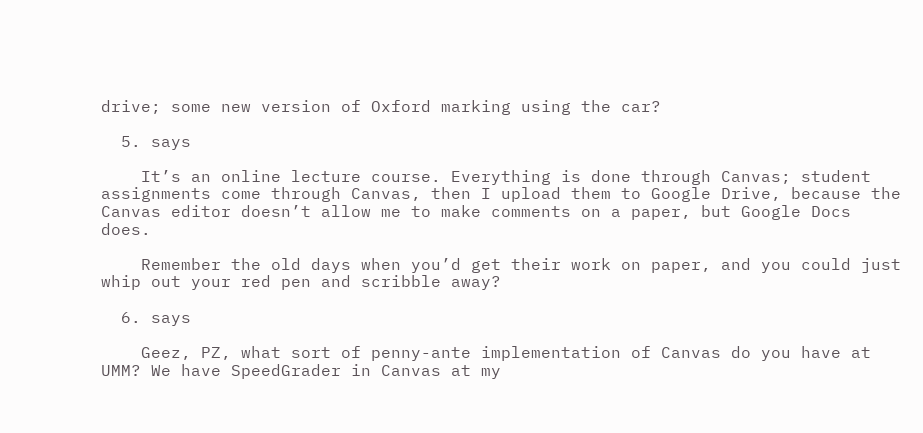drive; some new version of Oxford marking using the car?

  5. says

    It’s an online lecture course. Everything is done through Canvas; student assignments come through Canvas, then I upload them to Google Drive, because the Canvas editor doesn’t allow me to make comments on a paper, but Google Docs does.

    Remember the old days when you’d get their work on paper, and you could just whip out your red pen and scribble away?

  6. says

    Geez, PZ, what sort of penny-ante implementation of Canvas do you have at UMM? We have SpeedGrader in Canvas at my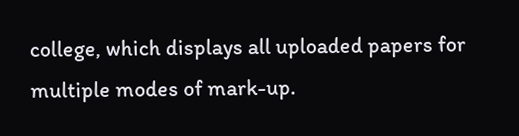college, which displays all uploaded papers for multiple modes of mark-up.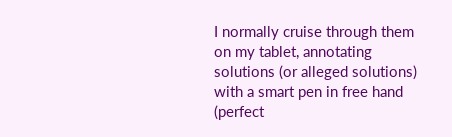I normally cruise through them on my tablet, annotating solutions (or alleged solutions) with a smart pen in free hand (perfect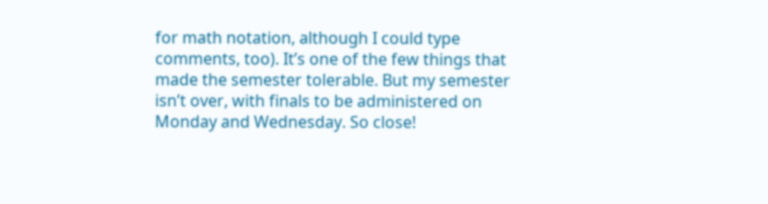for math notation, although I could type comments, too). It’s one of the few things that made the semester tolerable. But my semester isn’t over, with finals to be administered on Monday and Wednesday. So close!